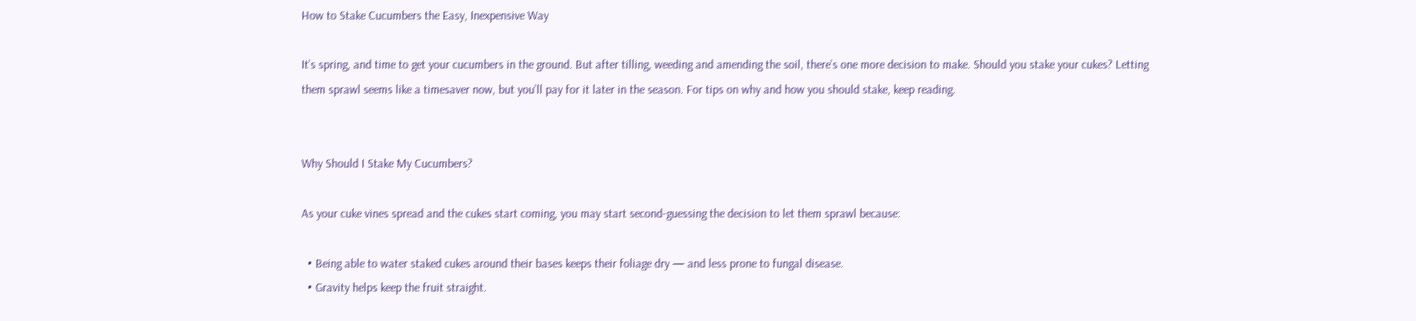How to Stake Cucumbers the Easy, Inexpensive Way

It’s spring, and time to get your cucumbers in the ground. But after tilling, weeding and amending the soil, there’s one more decision to make. Should you stake your cukes? Letting them sprawl seems like a timesaver now, but you’ll pay for it later in the season. For tips on why and how you should stake, keep reading.


Why Should I Stake My Cucumbers?

As your cuke vines spread and the cukes start coming, you may start second-guessing the decision to let them sprawl because:

  • Being able to water staked cukes around their bases keeps their foliage dry — and less prone to fungal disease.
  • Gravity helps keep the fruit straight.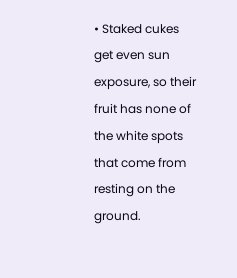• Staked cukes get even sun exposure, so their fruit has none of the white spots that come from resting on the ground.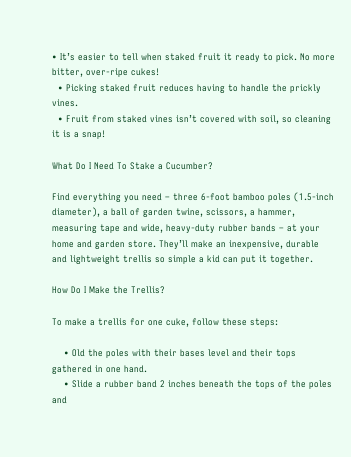• It’s easier to tell when staked fruit it ready to pick. No more bitter, over-ripe cukes!
  • Picking staked fruit reduces having to handle the prickly vines.
  • Fruit from staked vines isn’t covered with soil, so cleaning it is a snap!

What Do I Need To Stake a Cucumber?

Find everything you need – three 6-foot bamboo poles (1.5-inch diameter), a ball of garden twine, scissors, a hammer, measuring tape and wide, heavy-duty rubber bands – at your home and garden store. They’ll make an inexpensive, durable and lightweight trellis so simple a kid can put it together.

How Do I Make the Trellis?

To make a trellis for one cuke, follow these steps:

    • Old the poles with their bases level and their tops gathered in one hand.
    • Slide a rubber band 2 inches beneath the tops of the poles and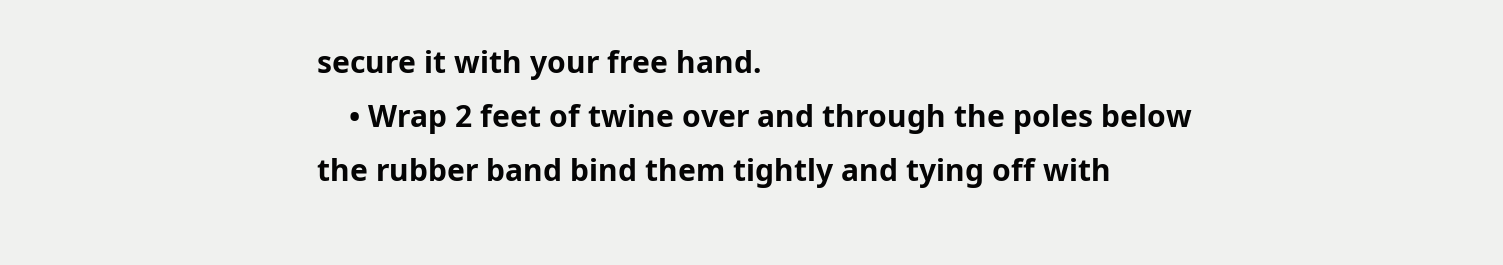secure it with your free hand.
    • Wrap 2 feet of twine over and through the poles below the rubber band bind them tightly and tying off with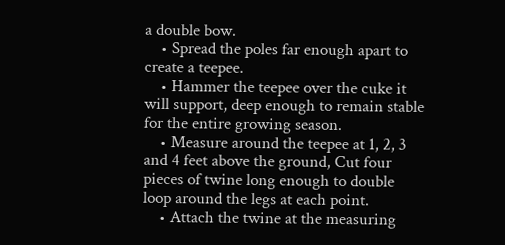a double bow.
    • Spread the poles far enough apart to create a teepee.
    • Hammer the teepee over the cuke it will support, deep enough to remain stable for the entire growing season.
    • Measure around the teepee at 1, 2, 3 and 4 feet above the ground, Cut four pieces of twine long enough to double loop around the legs at each point.
    • Attach the twine at the measuring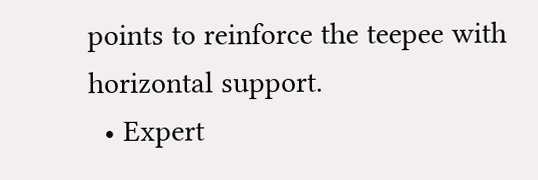points to reinforce the teepee with horizontal support.
  • Expert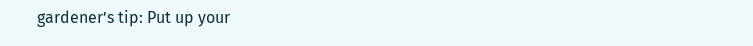gardener’s tip: Put up your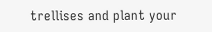trellises and plant your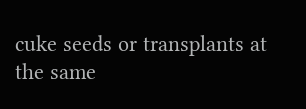cuke seeds or transplants at the same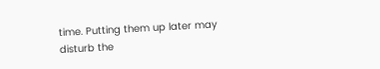time. Putting them up later may disturb the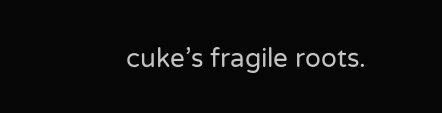cuke’s fragile roots.